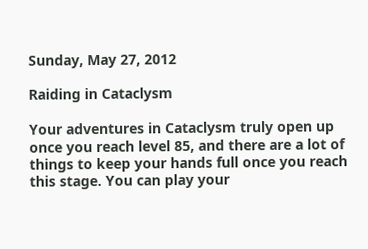Sunday, May 27, 2012

Raiding in Cataclysm

Your adventures in Cataclysm truly open up once you reach level 85, and there are a lot of things to keep your hands full once you reach this stage. You can play your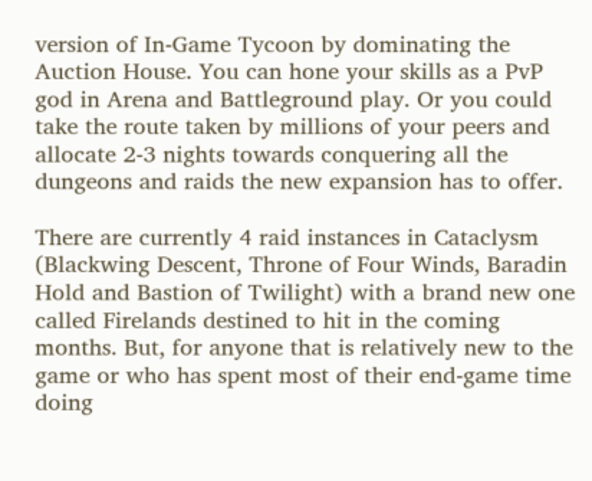version of In-Game Tycoon by dominating the Auction House. You can hone your skills as a PvP god in Arena and Battleground play. Or you could take the route taken by millions of your peers and allocate 2-3 nights towards conquering all the dungeons and raids the new expansion has to offer.

There are currently 4 raid instances in Cataclysm (Blackwing Descent, Throne of Four Winds, Baradin Hold and Bastion of Twilight) with a brand new one called Firelands destined to hit in the coming months. But, for anyone that is relatively new to the game or who has spent most of their end-game time doing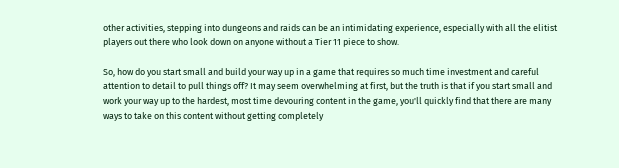other activities, stepping into dungeons and raids can be an intimidating experience, especially with all the elitist players out there who look down on anyone without a Tier 11 piece to show.

So, how do you start small and build your way up in a game that requires so much time investment and careful attention to detail to pull things off? It may seem overwhelming at first, but the truth is that if you start small and work your way up to the hardest, most time devouring content in the game, you'll quickly find that there are many ways to take on this content without getting completely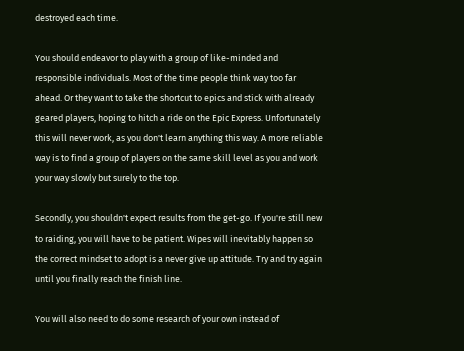destroyed each time.

You should endeavor to play with a group of like-minded and responsible individuals. Most of the time people think way too far ahead. Or they want to take the shortcut to epics and stick with already geared players, hoping to hitch a ride on the Epic Express. Unfortunately this will never work, as you don't learn anything this way. A more reliable way is to find a group of players on the same skill level as you and work your way slowly but surely to the top.

Secondly, you shouldn't expect results from the get-go. If you're still new to raiding, you will have to be patient. Wipes will inevitably happen so the correct mindset to adopt is a never give up attitude. Try and try again until you finally reach the finish line.

You will also need to do some research of your own instead of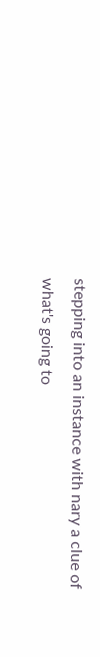stepping into an instance with nary a clue of what's going to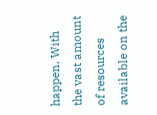happen. With the vast amount of resources available on the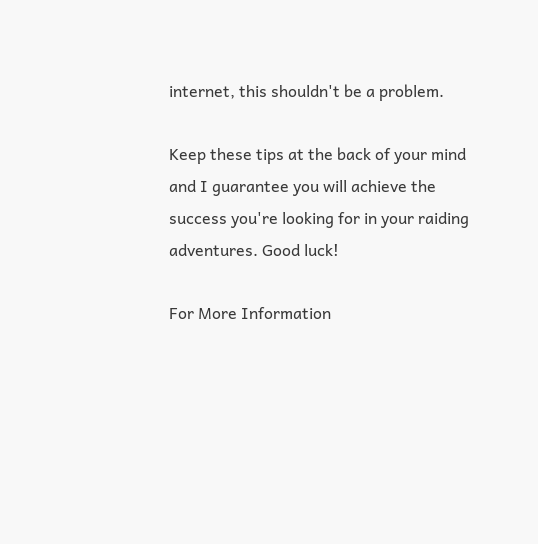internet, this shouldn't be a problem.

Keep these tips at the back of your mind and I guarantee you will achieve the success you're looking for in your raiding adventures. Good luck!

For More Information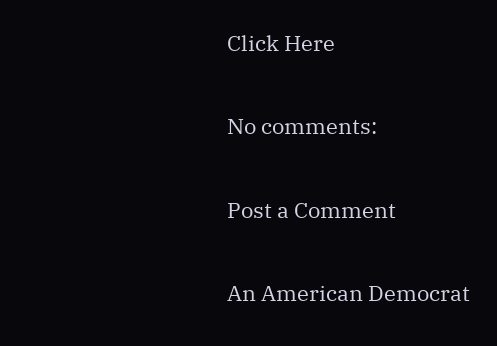Click Here

No comments:

Post a Comment

An American Democrat